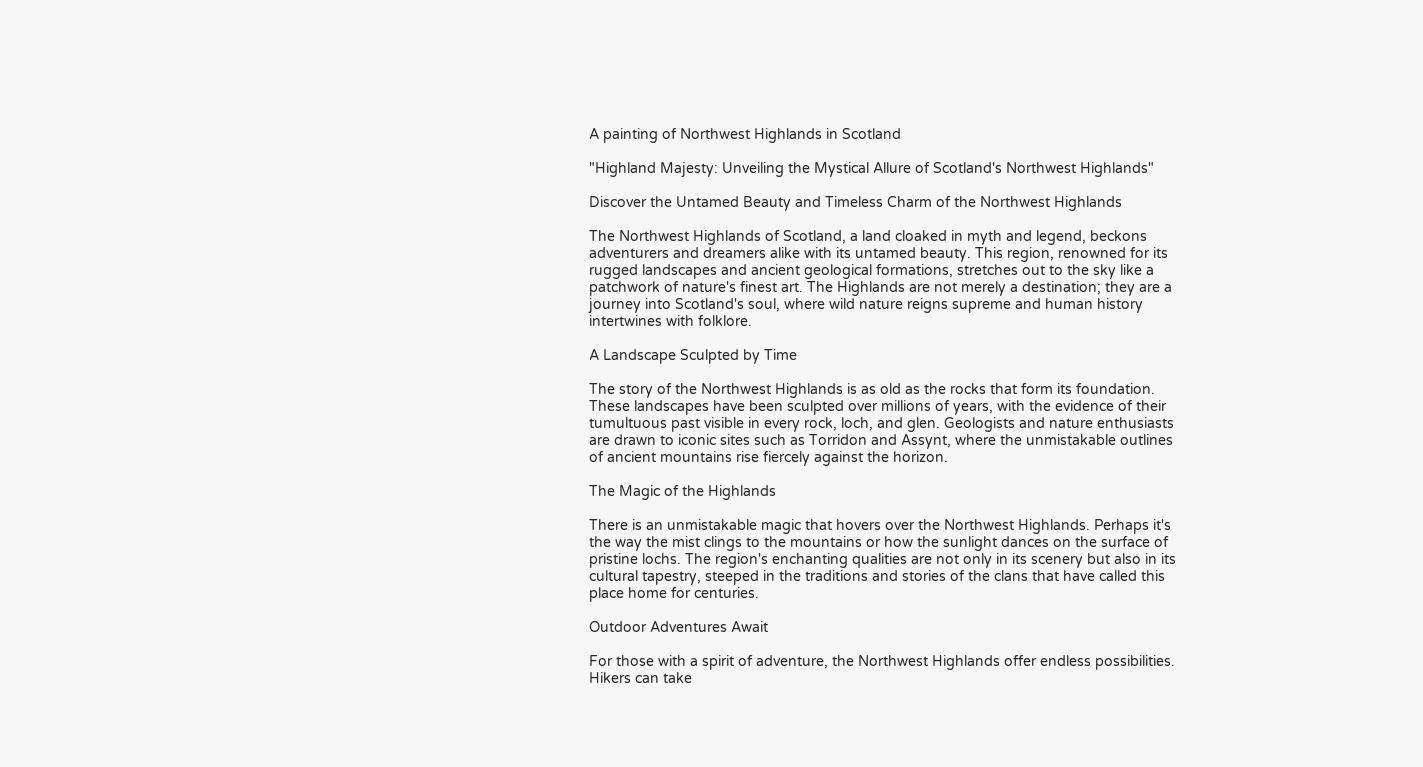A painting of Northwest Highlands in Scotland

"Highland Majesty: Unveiling the Mystical Allure of Scotland's Northwest Highlands"

Discover the Untamed Beauty and Timeless Charm of the Northwest Highlands

The Northwest Highlands of Scotland, a land cloaked in myth and legend, beckons adventurers and dreamers alike with its untamed beauty. This region, renowned for its rugged landscapes and ancient geological formations, stretches out to the sky like a patchwork of nature's finest art. The Highlands are not merely a destination; they are a journey into Scotland's soul, where wild nature reigns supreme and human history intertwines with folklore.

A Landscape Sculpted by Time

The story of the Northwest Highlands is as old as the rocks that form its foundation. These landscapes have been sculpted over millions of years, with the evidence of their tumultuous past visible in every rock, loch, and glen. Geologists and nature enthusiasts are drawn to iconic sites such as Torridon and Assynt, where the unmistakable outlines of ancient mountains rise fiercely against the horizon.

The Magic of the Highlands

There is an unmistakable magic that hovers over the Northwest Highlands. Perhaps it's the way the mist clings to the mountains or how the sunlight dances on the surface of pristine lochs. The region's enchanting qualities are not only in its scenery but also in its cultural tapestry, steeped in the traditions and stories of the clans that have called this place home for centuries.

Outdoor Adventures Await

For those with a spirit of adventure, the Northwest Highlands offer endless possibilities. Hikers can take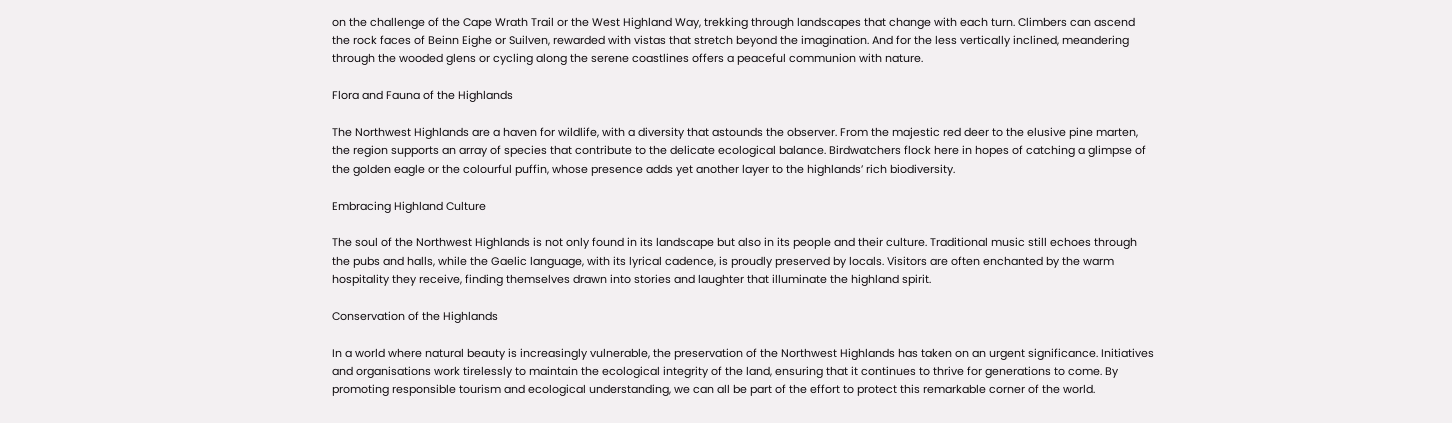on the challenge of the Cape Wrath Trail or the West Highland Way, trekking through landscapes that change with each turn. Climbers can ascend the rock faces of Beinn Eighe or Suilven, rewarded with vistas that stretch beyond the imagination. And for the less vertically inclined, meandering through the wooded glens or cycling along the serene coastlines offers a peaceful communion with nature.

Flora and Fauna of the Highlands

The Northwest Highlands are a haven for wildlife, with a diversity that astounds the observer. From the majestic red deer to the elusive pine marten, the region supports an array of species that contribute to the delicate ecological balance. Birdwatchers flock here in hopes of catching a glimpse of the golden eagle or the colourful puffin, whose presence adds yet another layer to the highlands’ rich biodiversity.

Embracing Highland Culture

The soul of the Northwest Highlands is not only found in its landscape but also in its people and their culture. Traditional music still echoes through the pubs and halls, while the Gaelic language, with its lyrical cadence, is proudly preserved by locals. Visitors are often enchanted by the warm hospitality they receive, finding themselves drawn into stories and laughter that illuminate the highland spirit.

Conservation of the Highlands

In a world where natural beauty is increasingly vulnerable, the preservation of the Northwest Highlands has taken on an urgent significance. Initiatives and organisations work tirelessly to maintain the ecological integrity of the land, ensuring that it continues to thrive for generations to come. By promoting responsible tourism and ecological understanding, we can all be part of the effort to protect this remarkable corner of the world.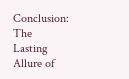Conclusion: The Lasting Allure of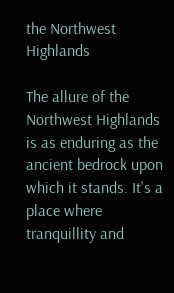the Northwest Highlands

The allure of the Northwest Highlands is as enduring as the ancient bedrock upon which it stands. It's a place where tranquillity and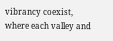vibrancy coexist, where each valley and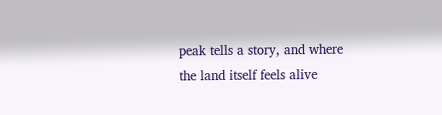peak tells a story, and where the land itself feels alive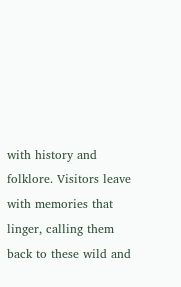with history and folklore. Visitors leave with memories that linger, calling them back to these wild and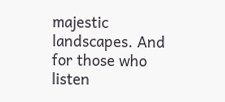majestic landscapes. And for those who listen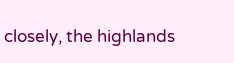closely, the highlands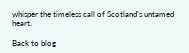whisper the timeless call of Scotland's untamed heart.

Back to blog